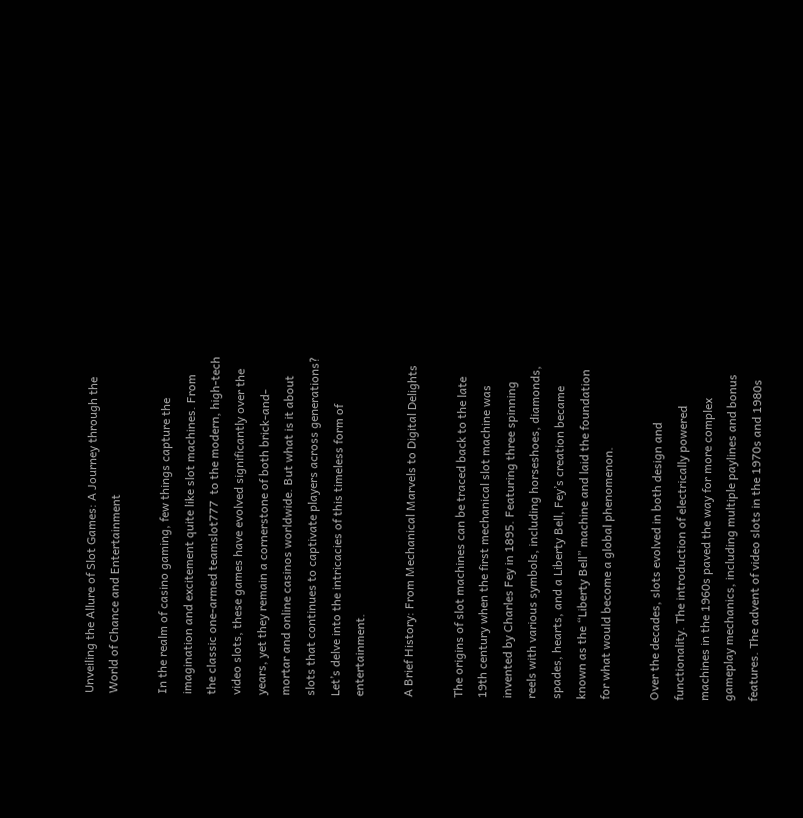Unveiling the Allure of Slot Games: A Journey through the World of Chance and Entertainment

In the realm of casino gaming, few things capture the imagination and excitement quite like slot machines. From the classic one-armed teamslot777  to the modern, high-tech video slots, these games have evolved significantly over the years, yet they remain a cornerstone of both brick-and-mortar and online casinos worldwide. But what is it about slots that continues to captivate players across generations? Let’s delve into the intricacies of this timeless form of entertainment.

A Brief History: From Mechanical Marvels to Digital Delights

The origins of slot machines can be traced back to the late 19th century when the first mechanical slot machine was invented by Charles Fey in 1895. Featuring three spinning reels with various symbols, including horseshoes, diamonds, spades, hearts, and a Liberty Bell, Fey’s creation became known as the “Liberty Bell” machine and laid the foundation for what would become a global phenomenon.

Over the decades, slots evolved in both design and functionality. The introduction of electrically powered machines in the 1960s paved the way for more complex gameplay mechanics, including multiple paylines and bonus features. The advent of video slots in the 1970s and 1980s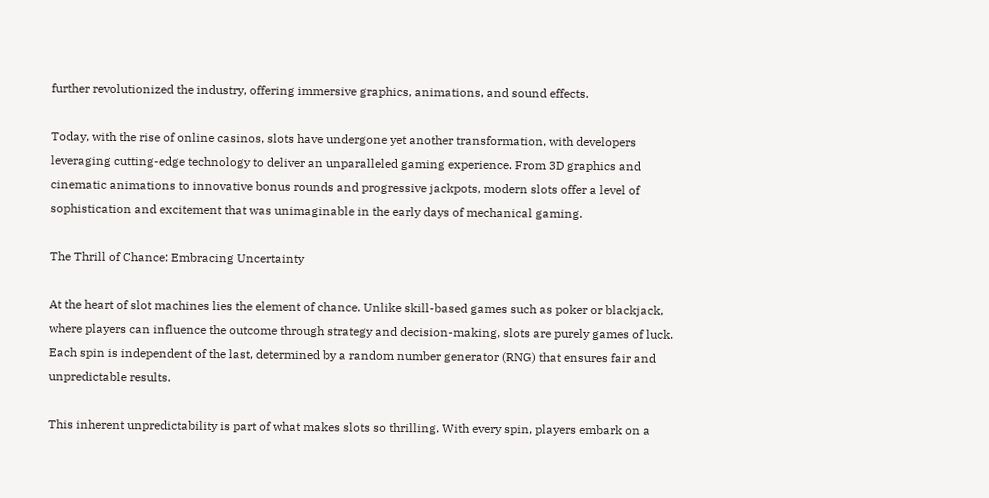further revolutionized the industry, offering immersive graphics, animations, and sound effects.

Today, with the rise of online casinos, slots have undergone yet another transformation, with developers leveraging cutting-edge technology to deliver an unparalleled gaming experience. From 3D graphics and cinematic animations to innovative bonus rounds and progressive jackpots, modern slots offer a level of sophistication and excitement that was unimaginable in the early days of mechanical gaming.

The Thrill of Chance: Embracing Uncertainty

At the heart of slot machines lies the element of chance. Unlike skill-based games such as poker or blackjack, where players can influence the outcome through strategy and decision-making, slots are purely games of luck. Each spin is independent of the last, determined by a random number generator (RNG) that ensures fair and unpredictable results.

This inherent unpredictability is part of what makes slots so thrilling. With every spin, players embark on a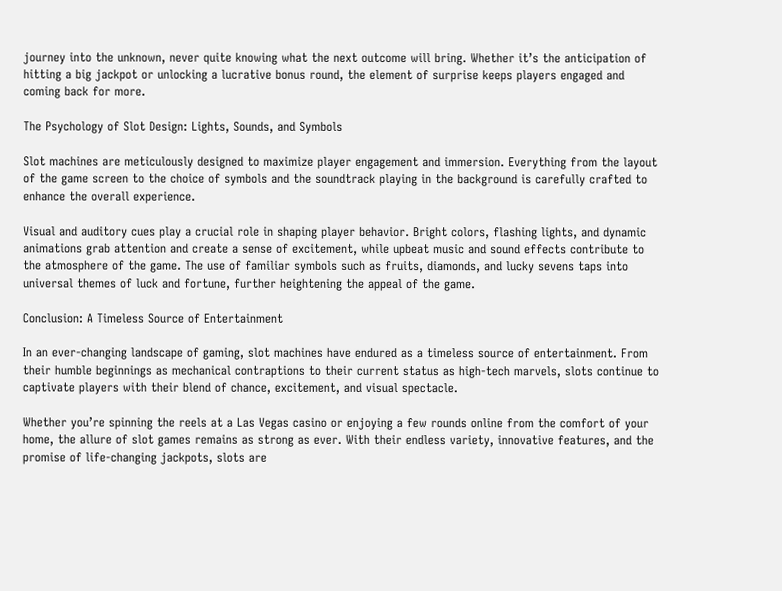journey into the unknown, never quite knowing what the next outcome will bring. Whether it’s the anticipation of hitting a big jackpot or unlocking a lucrative bonus round, the element of surprise keeps players engaged and coming back for more.

The Psychology of Slot Design: Lights, Sounds, and Symbols

Slot machines are meticulously designed to maximize player engagement and immersion. Everything from the layout of the game screen to the choice of symbols and the soundtrack playing in the background is carefully crafted to enhance the overall experience.

Visual and auditory cues play a crucial role in shaping player behavior. Bright colors, flashing lights, and dynamic animations grab attention and create a sense of excitement, while upbeat music and sound effects contribute to the atmosphere of the game. The use of familiar symbols such as fruits, diamonds, and lucky sevens taps into universal themes of luck and fortune, further heightening the appeal of the game.

Conclusion: A Timeless Source of Entertainment

In an ever-changing landscape of gaming, slot machines have endured as a timeless source of entertainment. From their humble beginnings as mechanical contraptions to their current status as high-tech marvels, slots continue to captivate players with their blend of chance, excitement, and visual spectacle.

Whether you’re spinning the reels at a Las Vegas casino or enjoying a few rounds online from the comfort of your home, the allure of slot games remains as strong as ever. With their endless variety, innovative features, and the promise of life-changing jackpots, slots are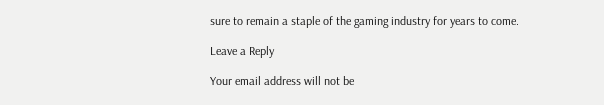sure to remain a staple of the gaming industry for years to come.

Leave a Reply

Your email address will not be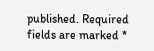published. Required fields are marked *